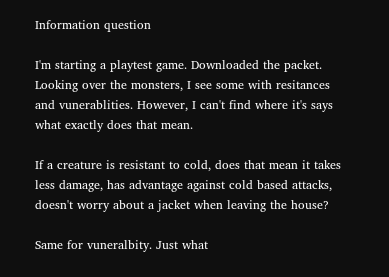Information question

I'm starting a playtest game. Downloaded the packet. Looking over the monsters, I see some with resitances and vunerablities. However, I can't find where it's says what exactly does that mean.

If a creature is resistant to cold, does that mean it takes less damage, has advantage against cold based attacks, doesn't worry about a jacket when leaving the house?

Same for vuneralbity. Just what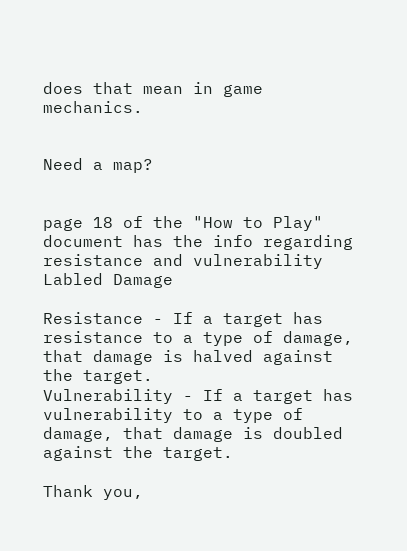does that mean in game mechanics.


Need a map?


page 18 of the "How to Play" document has the info regarding resistance and vulnerability Labled Damage

Resistance - If a target has resistance to a type of damage, that damage is halved against the target.
Vulnerability - If a target has vulnerability to a type of damage, that damage is doubled against the target.

Thank you,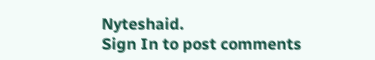Nyteshaid.
Sign In to post comments